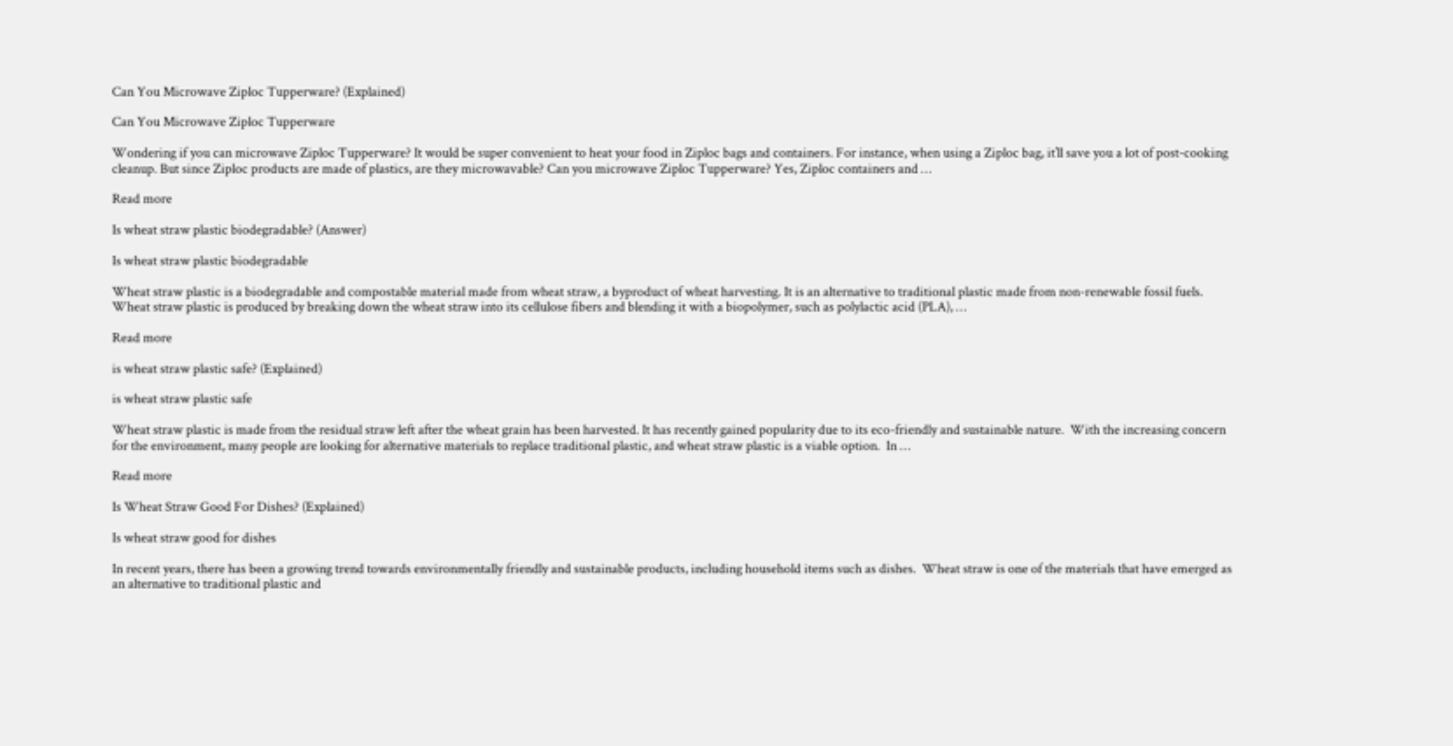Can You Microwave Ziploc Tupperware? (Explained)

Can You Microwave Ziploc Tupperware

Wondering if you can microwave Ziploc Tupperware? It would be super convenient to heat your food in Ziploc bags and containers. For instance, when using a Ziploc bag, it’ll save you a lot of post-cooking cleanup. But since Ziploc products are made of plastics, are they microwavable? Can you microwave Ziploc Tupperware? Yes, Ziploc containers and …

Read more

Is wheat straw plastic biodegradable? (Answer)

Is wheat straw plastic biodegradable

Wheat straw plastic is a biodegradable and compostable material made from wheat straw, a byproduct of wheat harvesting. It is an alternative to traditional plastic made from non-renewable fossil fuels. Wheat straw plastic is produced by breaking down the wheat straw into its cellulose fibers and blending it with a biopolymer, such as polylactic acid (PLA), …

Read more

is wheat straw plastic safe? (Explained)

is wheat straw plastic safe

Wheat straw plastic is made from the residual straw left after the wheat grain has been harvested. It has recently gained popularity due to its eco-friendly and sustainable nature.  With the increasing concern for the environment, many people are looking for alternative materials to replace traditional plastic, and wheat straw plastic is a viable option.  In …

Read more

Is Wheat Straw Good For Dishes? (Explained)

Is wheat straw good for dishes

In recent years, there has been a growing trend towards environmentally friendly and sustainable products, including household items such as dishes.  Wheat straw is one of the materials that have emerged as an alternative to traditional plastic and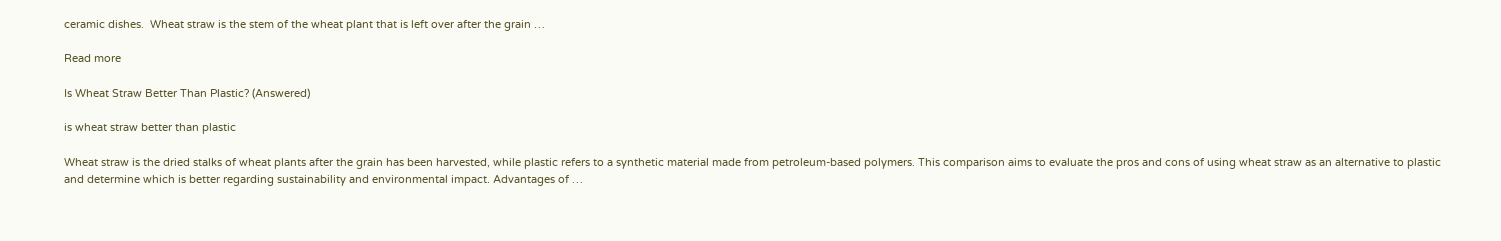ceramic dishes.  Wheat straw is the stem of the wheat plant that is left over after the grain …

Read more

Is Wheat Straw Better Than Plastic? (Answered)

is wheat straw better than plastic

Wheat straw is the dried stalks of wheat plants after the grain has been harvested, while plastic refers to a synthetic material made from petroleum-based polymers. This comparison aims to evaluate the pros and cons of using wheat straw as an alternative to plastic and determine which is better regarding sustainability and environmental impact. Advantages of …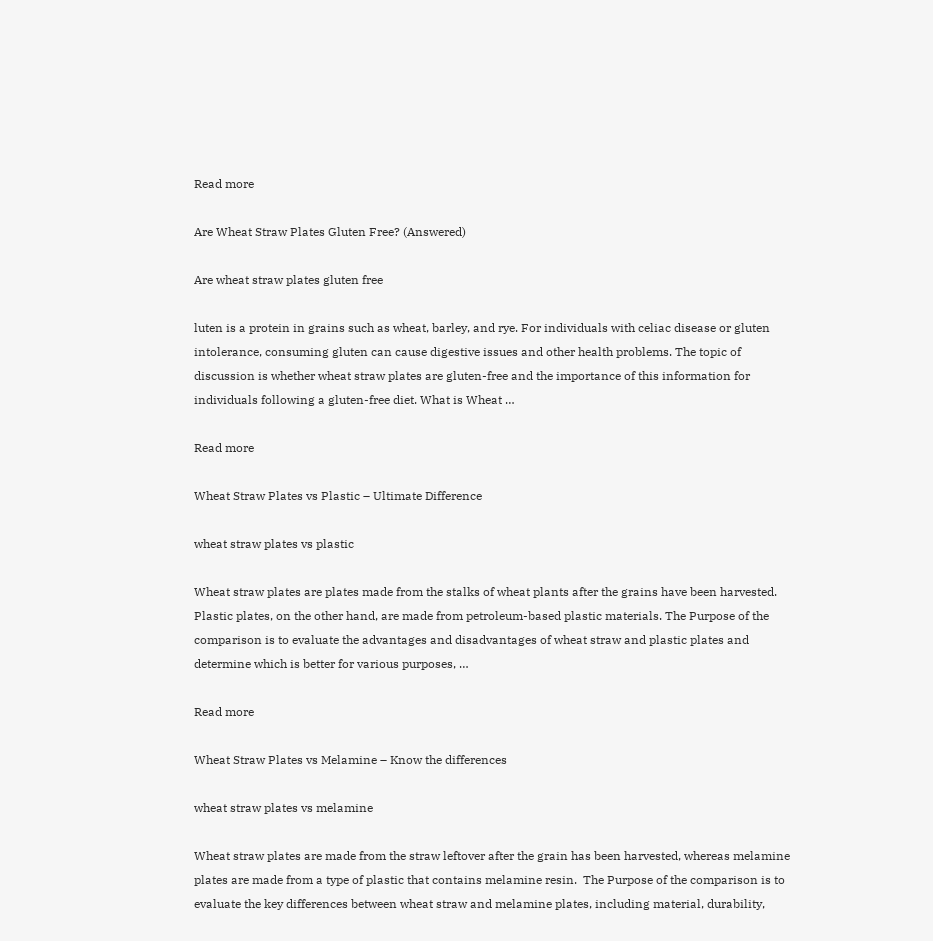Read more

Are Wheat Straw Plates Gluten Free? (Answered)

Are wheat straw plates gluten free

luten is a protein in grains such as wheat, barley, and rye. For individuals with celiac disease or gluten intolerance, consuming gluten can cause digestive issues and other health problems. The topic of discussion is whether wheat straw plates are gluten-free and the importance of this information for individuals following a gluten-free diet. What is Wheat …

Read more

Wheat Straw Plates vs Plastic – Ultimate Difference

wheat straw plates vs plastic

Wheat straw plates are plates made from the stalks of wheat plants after the grains have been harvested. Plastic plates, on the other hand, are made from petroleum-based plastic materials. The Purpose of the comparison is to evaluate the advantages and disadvantages of wheat straw and plastic plates and determine which is better for various purposes, …

Read more

Wheat Straw Plates vs Melamine – Know the differences

wheat straw plates vs melamine

Wheat straw plates are made from the straw leftover after the grain has been harvested, whereas melamine plates are made from a type of plastic that contains melamine resin.  The Purpose of the comparison is to evaluate the key differences between wheat straw and melamine plates, including material, durability,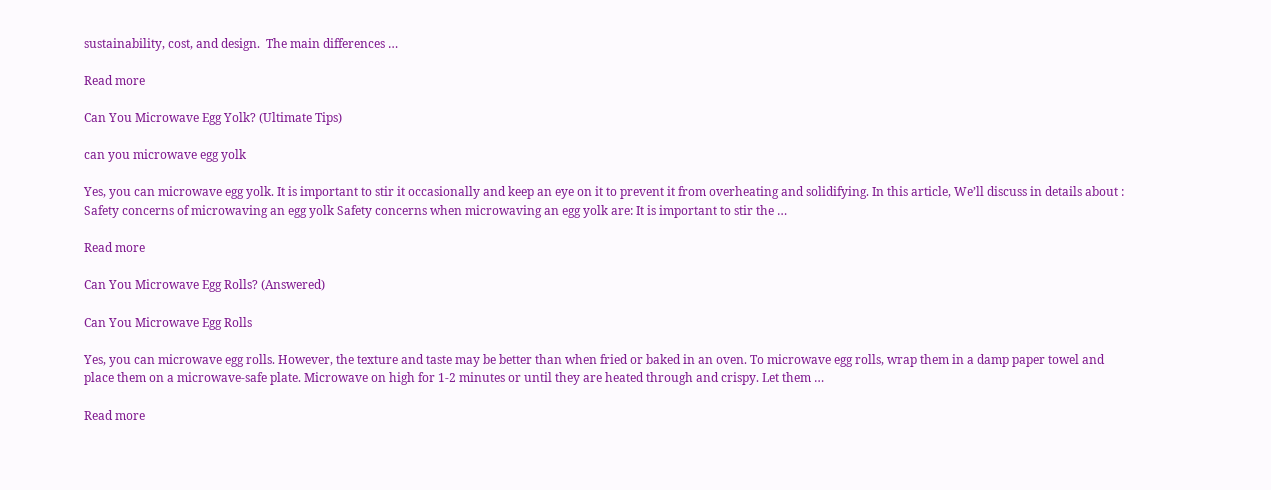sustainability, cost, and design.  The main differences …

Read more

Can You Microwave Egg Yolk? (Ultimate Tips)

can you microwave egg yolk

Yes, you can microwave egg yolk. It is important to stir it occasionally and keep an eye on it to prevent it from overheating and solidifying. In this article, We’ll discuss in details about : Safety concerns of microwaving an egg yolk Safety concerns when microwaving an egg yolk are: It is important to stir the …

Read more

Can You Microwave Egg Rolls? (Answered)

Can You Microwave Egg Rolls

Yes, you can microwave egg rolls. However, the texture and taste may be better than when fried or baked in an oven. To microwave egg rolls, wrap them in a damp paper towel and place them on a microwave-safe plate. Microwave on high for 1-2 minutes or until they are heated through and crispy. Let them …

Read more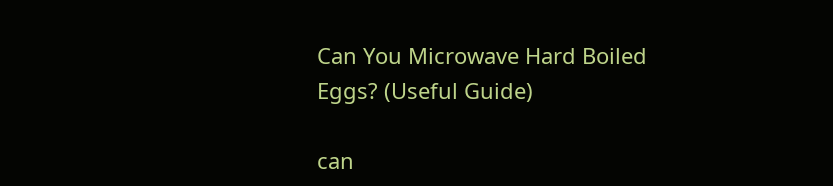Can You Microwave Hard Boiled Eggs? (Useful Guide)

can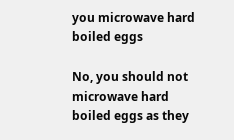you microwave hard boiled eggs

No, you should not microwave hard boiled eggs as they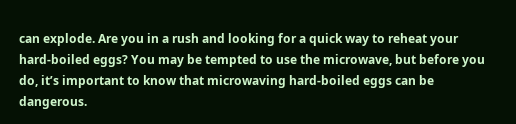can explode. Are you in a rush and looking for a quick way to reheat your hard-boiled eggs? You may be tempted to use the microwave, but before you do, it’s important to know that microwaving hard-boiled eggs can be dangerous.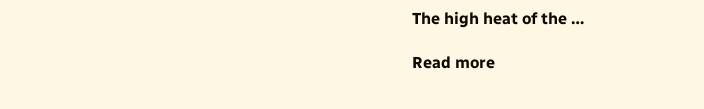The high heat of the …

Read more